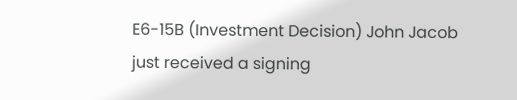E6-15B (Investment Decision) John Jacob just received a signing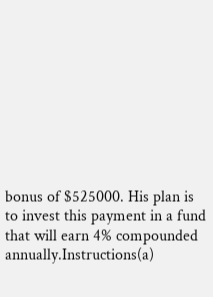bonus of $525000. His plan is to invest this payment in a fund that will earn 4% compounded annually.Instructions(a)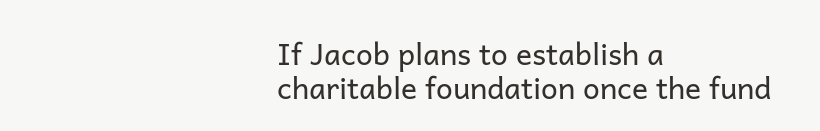If Jacob plans to establish a charitable foundation once the fund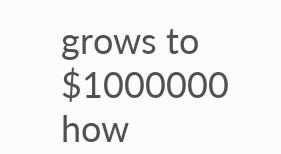grows to $1000000 how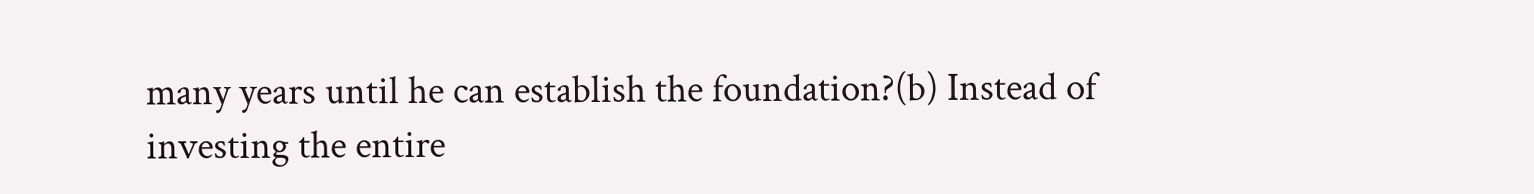many years until he can establish the foundation?(b) Instead of investing the entire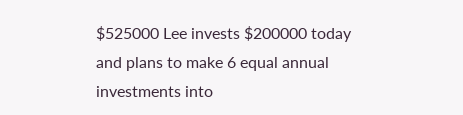$525000 Lee invests $200000 today and plans to make 6 equal annual investments into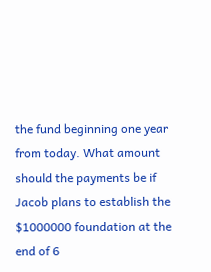the fund beginning one year from today. What amount should the payments be if Jacob plans to establish the $1000000 foundation at the end of 6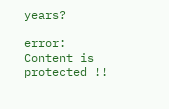years?

error: Content is protected !!